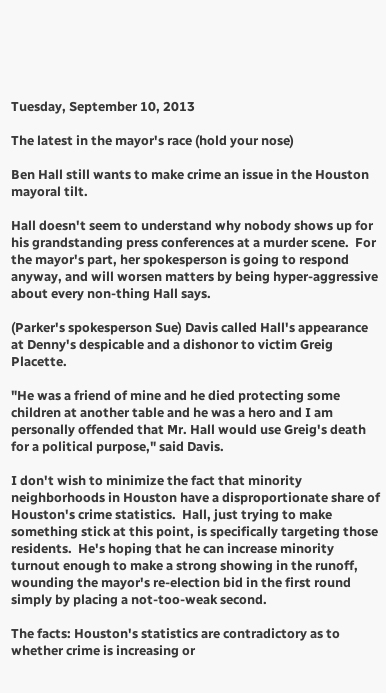Tuesday, September 10, 2013

The latest in the mayor's race (hold your nose)

Ben Hall still wants to make crime an issue in the Houston mayoral tilt.

Hall doesn't seem to understand why nobody shows up for his grandstanding press conferences at a murder scene.  For the mayor's part, her spokesperson is going to respond anyway, and will worsen matters by being hyper-aggressive about every non-thing Hall says.

(Parker's spokesperson Sue) Davis called Hall's appearance at Denny's despicable and a dishonor to victim Greig Placette.

"He was a friend of mine and he died protecting some children at another table and he was a hero and I am personally offended that Mr. Hall would use Greig's death for a political purpose," said Davis.

I don't wish to minimize the fact that minority neighborhoods in Houston have a disproportionate share of Houston's crime statistics.  Hall, just trying to make something stick at this point, is specifically targeting those residents.  He's hoping that he can increase minority turnout enough to make a strong showing in the runoff, wounding the mayor's re-election bid in the first round simply by placing a not-too-weak second.

The facts: Houston's statistics are contradictory as to whether crime is increasing or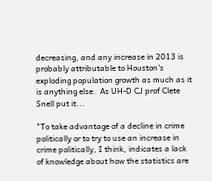decreasing, and any increase in 2013 is probably attributable to Houston's exploding population growth as much as it is anything else.  As UH-D CJ prof Clete Snell put it...

"To take advantage of a decline in crime politically or to try to use an increase in crime politically, I think, indicates a lack of knowledge about how the statistics are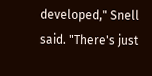developed," Snell said. "There's just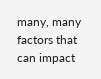many, many factors that can impact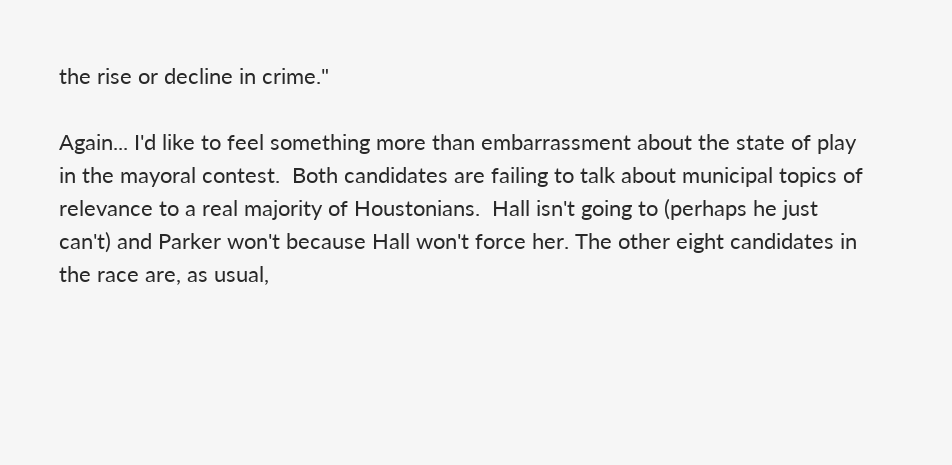the rise or decline in crime."

Again... I'd like to feel something more than embarrassment about the state of play in the mayoral contest.  Both candidates are failing to talk about municipal topics of relevance to a real majority of Houstonians.  Hall isn't going to (perhaps he just can't) and Parker won't because Hall won't force her. The other eight candidates in the race are, as usual,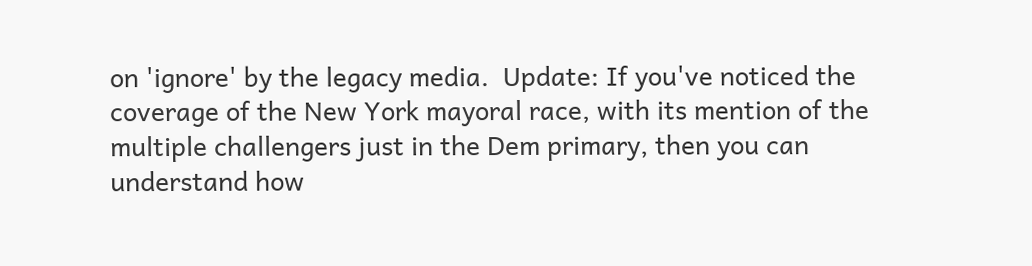on 'ignore' by the legacy media.  Update: If you've noticed the coverage of the New York mayoral race, with its mention of the multiple challengers just in the Dem primary, then you can understand how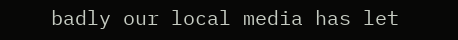badly our local media has let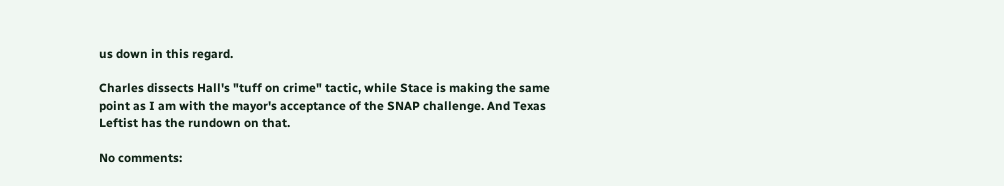us down in this regard.

Charles dissects Hall's "tuff on crime" tactic, while Stace is making the same point as I am with the mayor's acceptance of the SNAP challenge. And Texas Leftist has the rundown on that.

No comments: